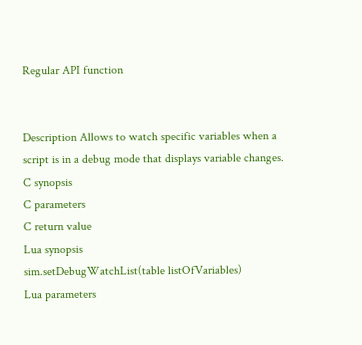Regular API function


Description Allows to watch specific variables when a script is in a debug mode that displays variable changes.
C synopsis
C parameters
C return value
Lua synopsis
sim.setDebugWatchList(table listOfVariables)
Lua parameters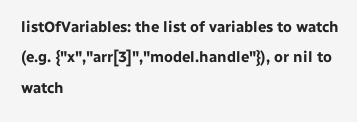listOfVariables: the list of variables to watch (e.g. {"x","arr[3]","model.handle"}), or nil to watch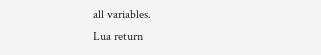all variables.
Lua return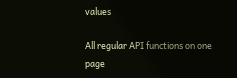values

All regular API functions on one page